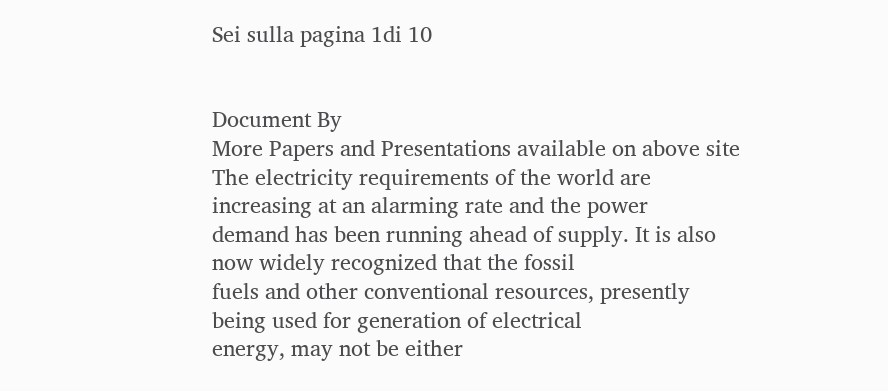Sei sulla pagina 1di 10


Document By
More Papers and Presentations available on above site
The electricity requirements of the world are increasing at an alarming rate and the power
demand has been running ahead of supply. It is also now widely recognized that the fossil
fuels and other conventional resources, presently being used for generation of electrical
energy, may not be either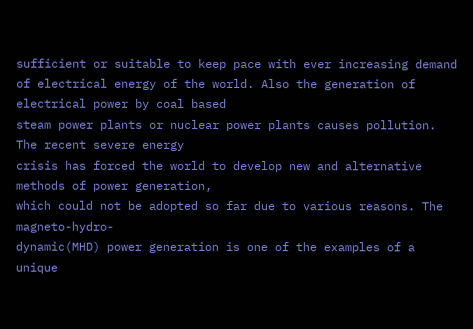sufficient or suitable to keep pace with ever increasing demand
of electrical energy of the world. Also the generation of electrical power by coal based
steam power plants or nuclear power plants causes pollution. The recent severe energy
crisis has forced the world to develop new and alternative methods of power generation,
which could not be adopted so far due to various reasons. The magneto-hydro-
dynamic(MHD) power generation is one of the examples of a unique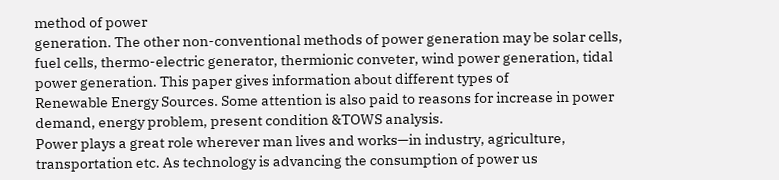method of power
generation. The other non-conventional methods of power generation may be solar cells,
fuel cells, thermo-electric generator, thermionic conveter, wind power generation, tidal
power generation. This paper gives information about different types of
Renewable Energy Sources. Some attention is also paid to reasons for increase in power
demand, energy problem, present condition &TOWS analysis.
Power plays a great role wherever man lives and works—in industry, agriculture,
transportation etc. As technology is advancing the consumption of power us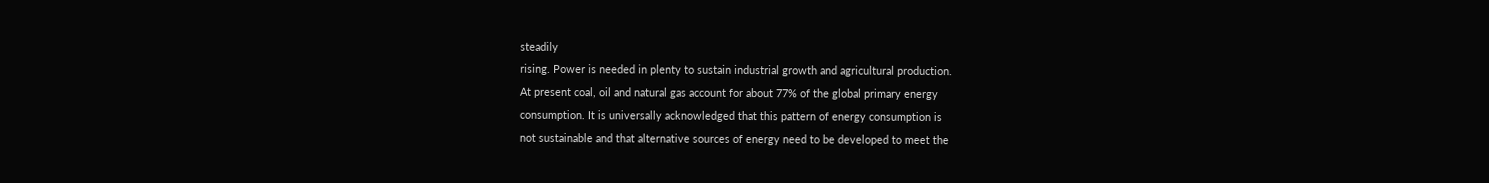steadily
rising. Power is needed in plenty to sustain industrial growth and agricultural production.
At present coal, oil and natural gas account for about 77% of the global primary energy
consumption. It is universally acknowledged that this pattern of energy consumption is
not sustainable and that alternative sources of energy need to be developed to meet the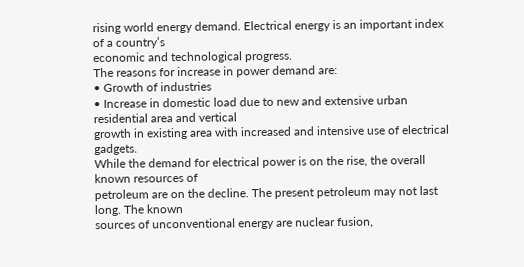rising world energy demand. Electrical energy is an important index of a country’s
economic and technological progress.
The reasons for increase in power demand are:
• Growth of industries
• Increase in domestic load due to new and extensive urban residential area and vertical
growth in existing area with increased and intensive use of electrical gadgets.
While the demand for electrical power is on the rise, the overall known resources of
petroleum are on the decline. The present petroleum may not last long. The known
sources of unconventional energy are nuclear fusion,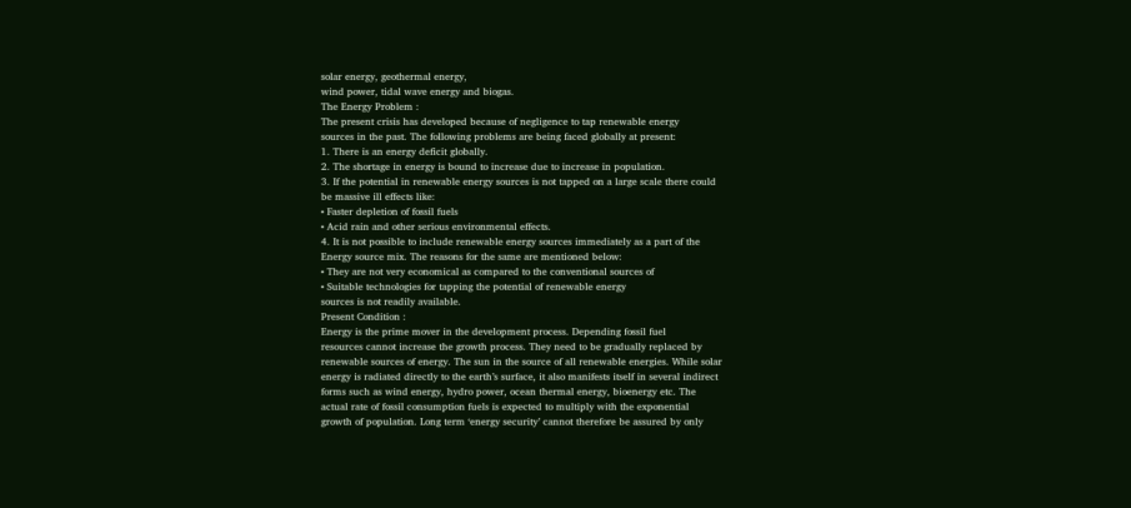solar energy, geothermal energy,
wind power, tidal wave energy and biogas.
The Energy Problem :
The present crisis has developed because of negligence to tap renewable energy
sources in the past. The following problems are being faced globally at present:
1. There is an energy deficit globally.
2. The shortage in energy is bound to increase due to increase in population.
3. If the potential in renewable energy sources is not tapped on a large scale there could
be massive ill effects like:
• Faster depletion of fossil fuels
• Acid rain and other serious environmental effects.
4. It is not possible to include renewable energy sources immediately as a part of the
Energy source mix. The reasons for the same are mentioned below:
• They are not very economical as compared to the conventional sources of
• Suitable technologies for tapping the potential of renewable energy
sources is not readily available.
Present Condition :
Energy is the prime mover in the development process. Depending fossil fuel
resources cannot increase the growth process. They need to be gradually replaced by
renewable sources of energy. The sun in the source of all renewable energies. While solar
energy is radiated directly to the earth’s surface, it also manifests itself in several indirect
forms such as wind energy, hydro power, ocean thermal energy, bioenergy etc. The
actual rate of fossil consumption fuels is expected to multiply with the exponential
growth of population. Long term ‘energy security’ cannot therefore be assured by only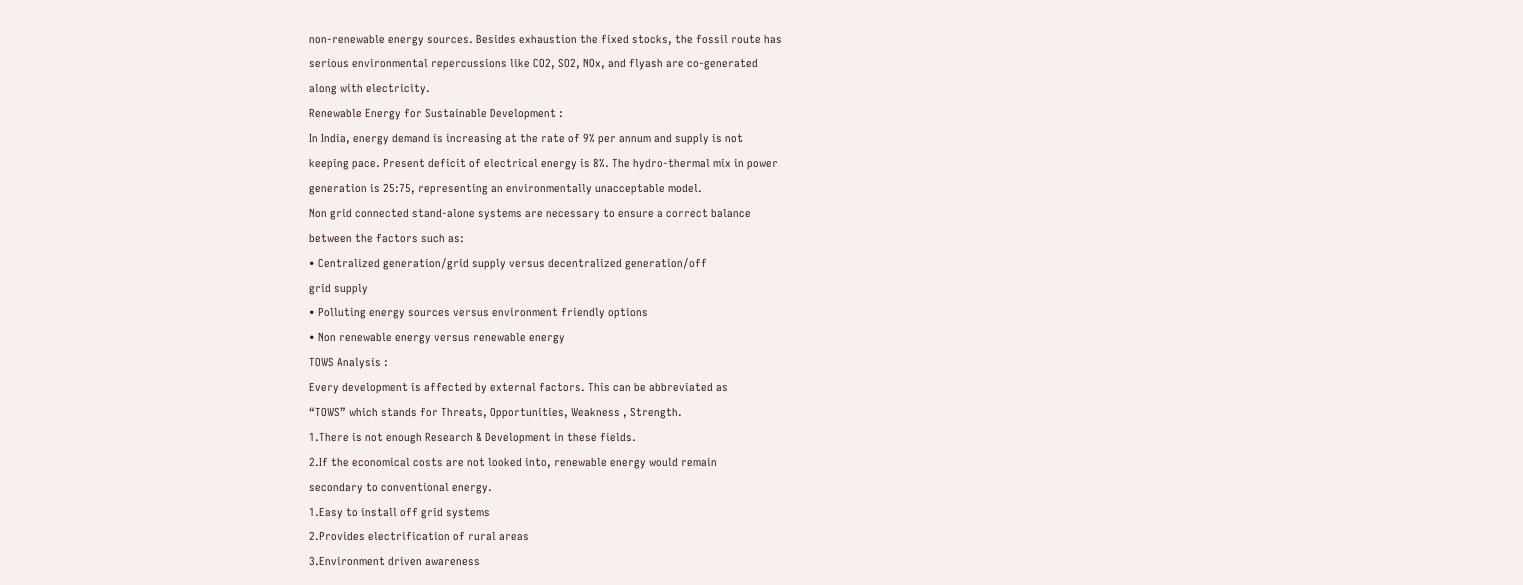non-renewable energy sources. Besides exhaustion the fixed stocks, the fossil route has
serious environmental repercussions like CO2, SO2, NOx, and flyash are co-generated
along with electricity.
Renewable Energy for Sustainable Development :
In India, energy demand is increasing at the rate of 9% per annum and supply is not
keeping pace. Present deficit of electrical energy is 8%. The hydro-thermal mix in power
generation is 25:75, representing an environmentally unacceptable model.
Non grid connected stand-alone systems are necessary to ensure a correct balance
between the factors such as:
• Centralized generation/grid supply versus decentralized generation/off
grid supply
• Polluting energy sources versus environment friendly options
• Non renewable energy versus renewable energy
TOWS Analysis :
Every development is affected by external factors. This can be abbreviated as
“TOWS” which stands for Threats, Opportunities, Weakness , Strength.
1.There is not enough Research & Development in these fields.
2.If the economical costs are not looked into, renewable energy would remain
secondary to conventional energy.
1.Easy to install off grid systems
2.Provides electrification of rural areas
3.Environment driven awareness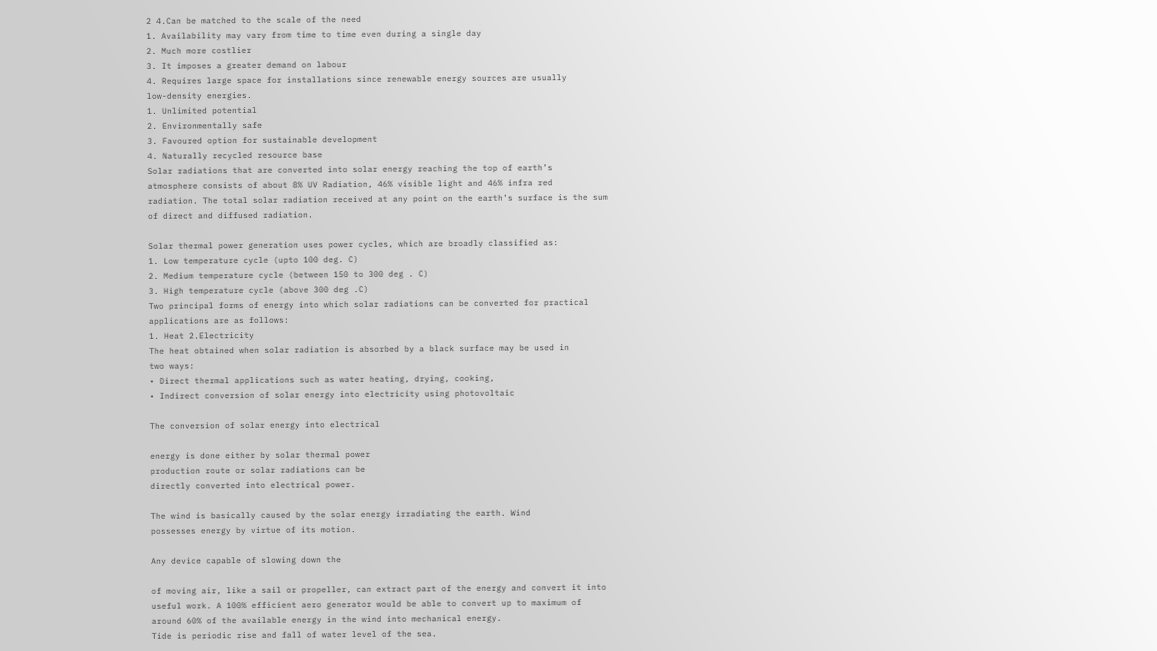2 4.Can be matched to the scale of the need
1. Availability may vary from time to time even during a single day
2. Much more costlier
3. It imposes a greater demand on labour
4. Requires large space for installations since renewable energy sources are usually
low-density energies.
1. Unlimited potential
2. Environmentally safe
3. Favoured option for sustainable development
4. Naturally recycled resource base
Solar radiations that are converted into solar energy reaching the top of earth’s
atmosphere consists of about 8% UV Radiation, 46% visible light and 46% infra red
radiation. The total solar radiation received at any point on the earth’s surface is the sum
of direct and diffused radiation.

Solar thermal power generation uses power cycles, which are broadly classified as:
1. Low temperature cycle (upto 100 deg. C)
2. Medium temperature cycle (between 150 to 300 deg . C)
3. High temperature cycle (above 300 deg .C)
Two principal forms of energy into which solar radiations can be converted for practical
applications are as follows:
1. Heat 2.Electricity
The heat obtained when solar radiation is absorbed by a black surface may be used in
two ways:
• Direct thermal applications such as water heating, drying, cooking,
• Indirect conversion of solar energy into electricity using photovoltaic

The conversion of solar energy into electrical

energy is done either by solar thermal power
production route or solar radiations can be
directly converted into electrical power.

The wind is basically caused by the solar energy irradiating the earth. Wind
possesses energy by virtue of its motion.

Any device capable of slowing down the

of moving air, like a sail or propeller, can extract part of the energy and convert it into
useful work. A 100% efficient aero generator would be able to convert up to maximum of
around 60% of the available energy in the wind into mechanical energy.
Tide is periodic rise and fall of water level of the sea.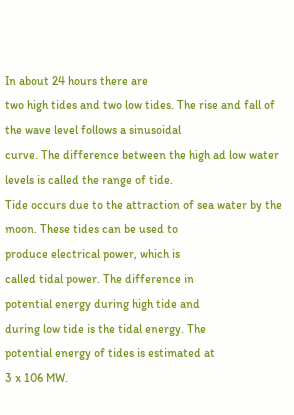In about 24 hours there are
two high tides and two low tides. The rise and fall of the wave level follows a sinusoidal
curve. The difference between the high ad low water levels is called the range of tide.
Tide occurs due to the attraction of sea water by the moon. These tides can be used to
produce electrical power, which is
called tidal power. The difference in
potential energy during high tide and
during low tide is the tidal energy. The
potential energy of tides is estimated at
3 x 106 MW.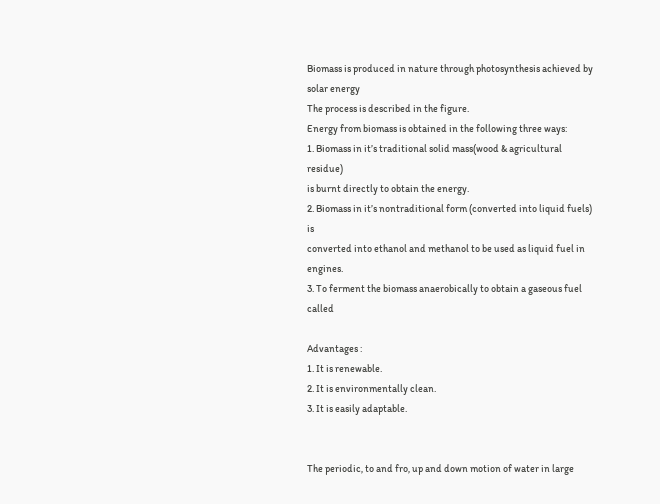Biomass is produced in nature through photosynthesis achieved by solar energy
The process is described in the figure.
Energy from biomass is obtained in the following three ways:
1. Biomass in it’s traditional solid mass(wood & agricultural residue)
is burnt directly to obtain the energy.
2. Biomass in it’s nontraditional form (converted into liquid fuels) is
converted into ethanol and methanol to be used as liquid fuel in engines.
3. To ferment the biomass anaerobically to obtain a gaseous fuel called

Advantages :
1. It is renewable.
2. It is environmentally clean.
3. It is easily adaptable.


The periodic, to and fro, up and down motion of water in large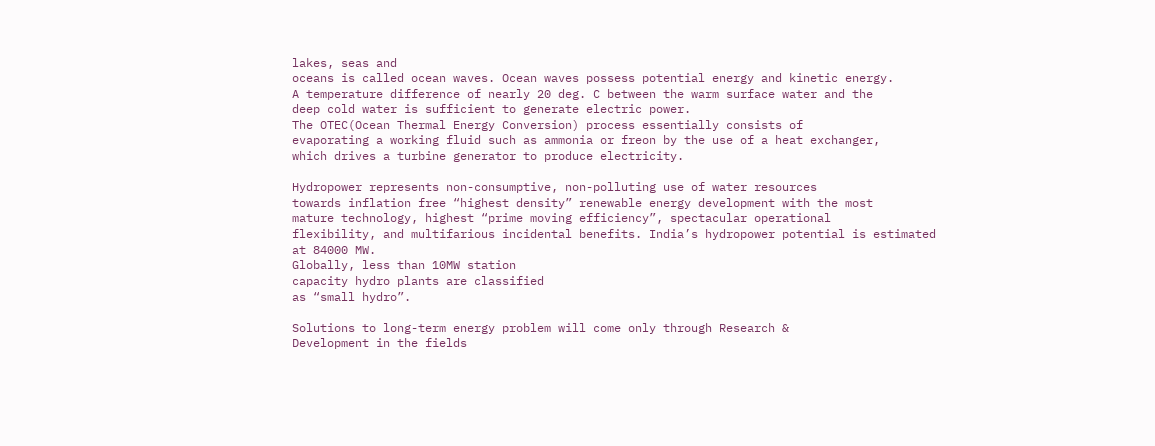lakes, seas and
oceans is called ocean waves. Ocean waves possess potential energy and kinetic energy.
A temperature difference of nearly 20 deg. C between the warm surface water and the
deep cold water is sufficient to generate electric power.
The OTEC(Ocean Thermal Energy Conversion) process essentially consists of
evaporating a working fluid such as ammonia or freon by the use of a heat exchanger,
which drives a turbine generator to produce electricity.

Hydropower represents non-consumptive, non-polluting use of water resources
towards inflation free “highest density” renewable energy development with the most
mature technology, highest “prime moving efficiency”, spectacular operational
flexibility, and multifarious incidental benefits. India’s hydropower potential is estimated
at 84000 MW.
Globally, less than 10MW station
capacity hydro plants are classified
as “small hydro”.

Solutions to long-term energy problem will come only through Research &
Development in the fields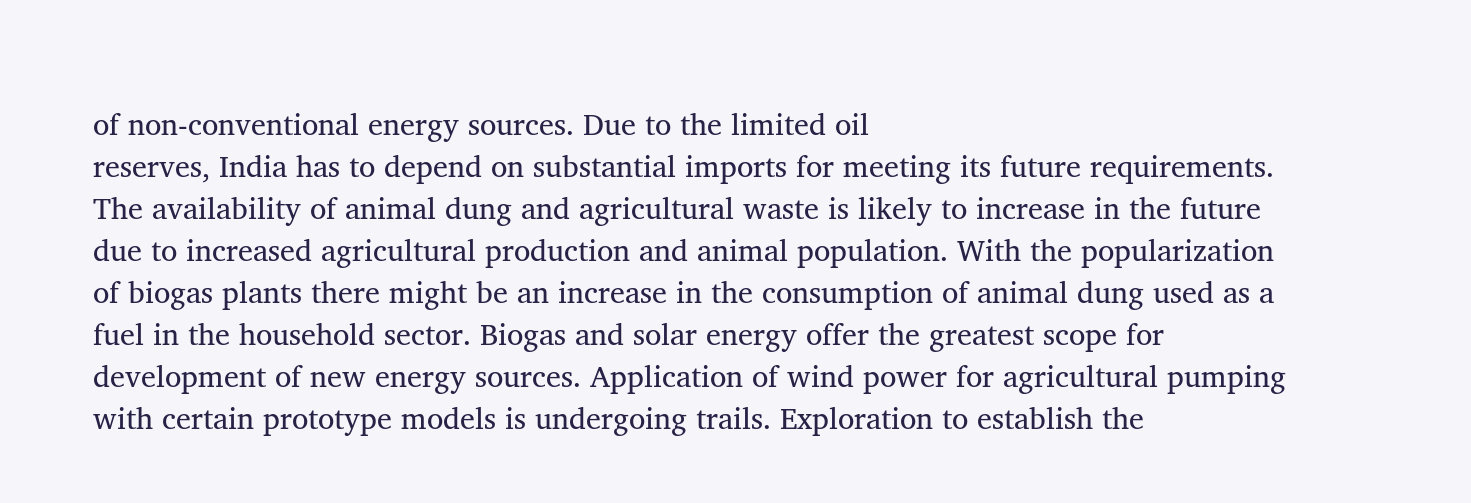of non-conventional energy sources. Due to the limited oil
reserves, India has to depend on substantial imports for meeting its future requirements.
The availability of animal dung and agricultural waste is likely to increase in the future
due to increased agricultural production and animal population. With the popularization
of biogas plants there might be an increase in the consumption of animal dung used as a
fuel in the household sector. Biogas and solar energy offer the greatest scope for
development of new energy sources. Application of wind power for agricultural pumping
with certain prototype models is undergoing trails. Exploration to establish the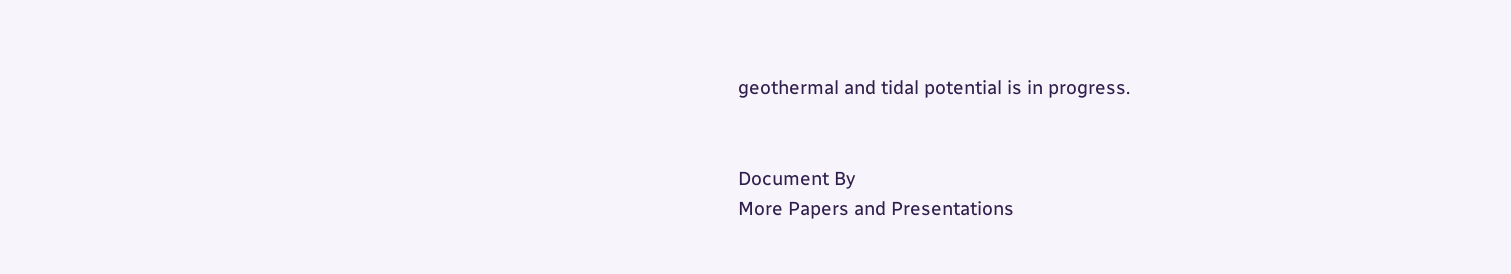geothermal and tidal potential is in progress.


Document By
More Papers and Presentations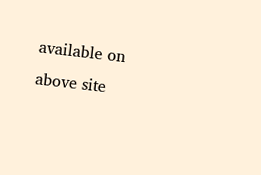available on above site